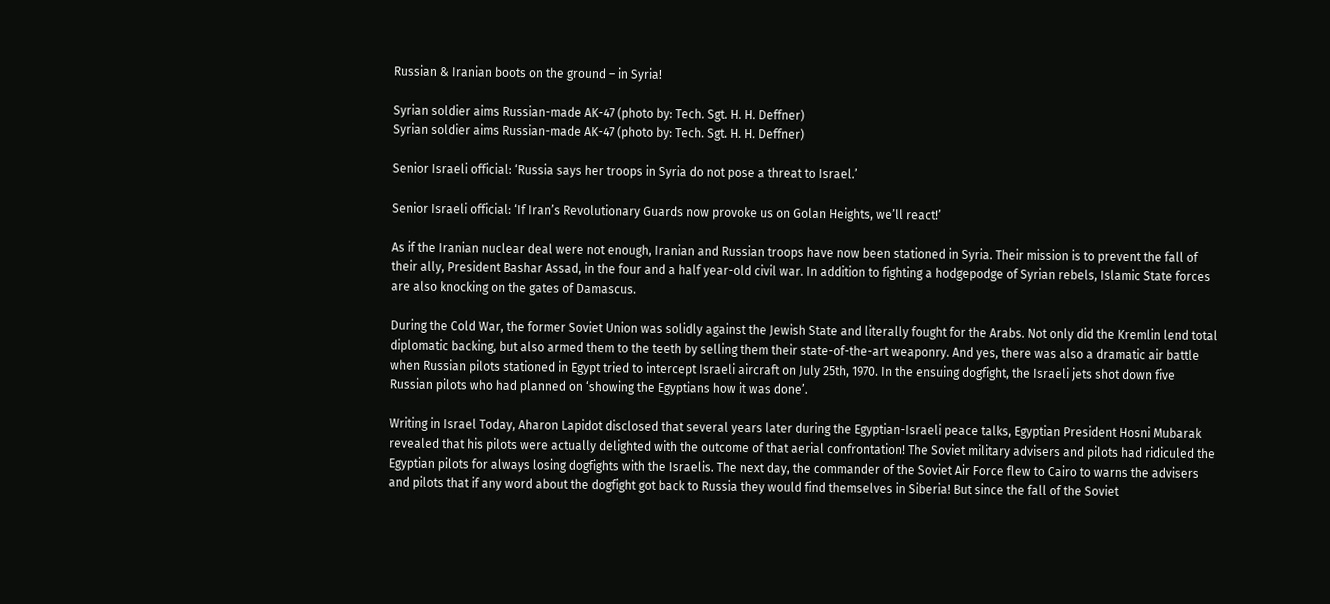Russian & Iranian boots on the ground – in Syria!

Syrian soldier aims Russian-made AK-47 (photo by: Tech. Sgt. H. H. Deffner)
Syrian soldier aims Russian-made AK-47 (photo by: Tech. Sgt. H. H. Deffner)

Senior Israeli official: ‘Russia says her troops in Syria do not pose a threat to Israel.’

Senior Israeli official: ‘If Iran’s Revolutionary Guards now provoke us on Golan Heights, we’ll react!’

As if the Iranian nuclear deal were not enough, Iranian and Russian troops have now been stationed in Syria. Their mission is to prevent the fall of their ally, President Bashar Assad, in the four and a half year-old civil war. In addition to fighting a hodgepodge of Syrian rebels, Islamic State forces are also knocking on the gates of Damascus.

During the Cold War, the former Soviet Union was solidly against the Jewish State and literally fought for the Arabs. Not only did the Kremlin lend total diplomatic backing, but also armed them to the teeth by selling them their state-of-the-art weaponry. And yes, there was also a dramatic air battle when Russian pilots stationed in Egypt tried to intercept Israeli aircraft on July 25th, 1970. In the ensuing dogfight, the Israeli jets shot down five Russian pilots who had planned on ‘showing the Egyptians how it was done’.

Writing in Israel Today, Aharon Lapidot disclosed that several years later during the Egyptian-Israeli peace talks, Egyptian President Hosni Mubarak revealed that his pilots were actually delighted with the outcome of that aerial confrontation! The Soviet military advisers and pilots had ridiculed the Egyptian pilots for always losing dogfights with the Israelis. The next day, the commander of the Soviet Air Force flew to Cairo to warns the advisers and pilots that if any word about the dogfight got back to Russia they would find themselves in Siberia! But since the fall of the Soviet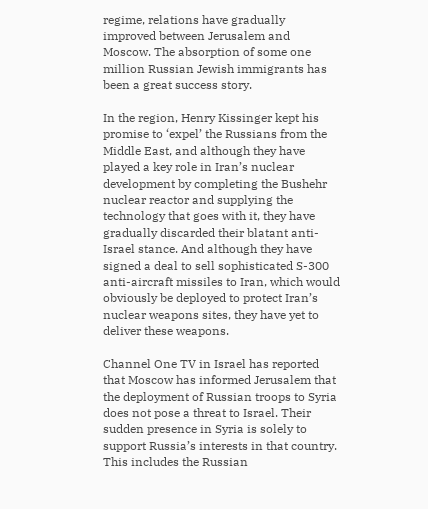regime, relations have gradually improved between Jerusalem and Moscow. The absorption of some one million Russian Jewish immigrants has been a great success story.

In the region, Henry Kissinger kept his promise to ‘expel’ the Russians from the Middle East, and although they have played a key role in Iran’s nuclear development by completing the Bushehr nuclear reactor and supplying the technology that goes with it, they have gradually discarded their blatant anti-Israel stance. And although they have signed a deal to sell sophisticated S-300 anti-aircraft missiles to Iran, which would obviously be deployed to protect Iran’s nuclear weapons sites, they have yet to deliver these weapons.

Channel One TV in Israel has reported that Moscow has informed Jerusalem that the deployment of Russian troops to Syria does not pose a threat to Israel. Their sudden presence in Syria is solely to support Russia’s interests in that country. This includes the Russian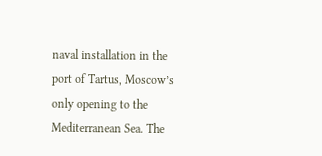naval installation in the port of Tartus, Moscow’s only opening to the Mediterranean Sea. The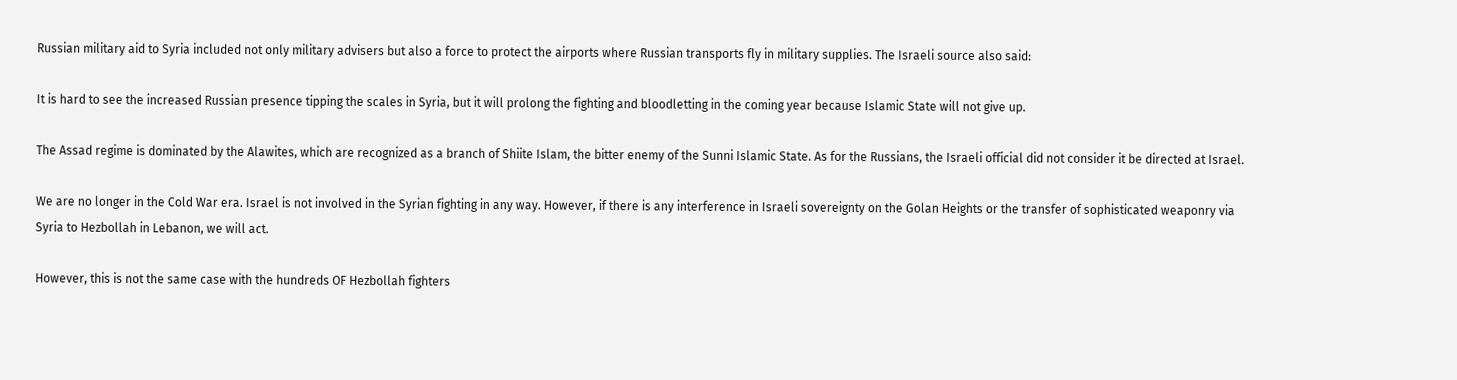Russian military aid to Syria included not only military advisers but also a force to protect the airports where Russian transports fly in military supplies. The Israeli source also said:

It is hard to see the increased Russian presence tipping the scales in Syria, but it will prolong the fighting and bloodletting in the coming year because Islamic State will not give up.

The Assad regime is dominated by the Alawites, which are recognized as a branch of Shiite Islam, the bitter enemy of the Sunni Islamic State. As for the Russians, the Israeli official did not consider it be directed at Israel.

We are no longer in the Cold War era. Israel is not involved in the Syrian fighting in any way. However, if there is any interference in Israeli sovereignty on the Golan Heights or the transfer of sophisticated weaponry via Syria to Hezbollah in Lebanon, we will act.

However, this is not the same case with the hundreds OF Hezbollah fighters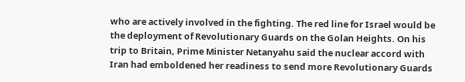who are actively involved in the fighting. The red line for Israel would be the deployment of Revolutionary Guards on the Golan Heights. On his trip to Britain, Prime Minister Netanyahu said the nuclear accord with Iran had emboldened her readiness to send more Revolutionary Guards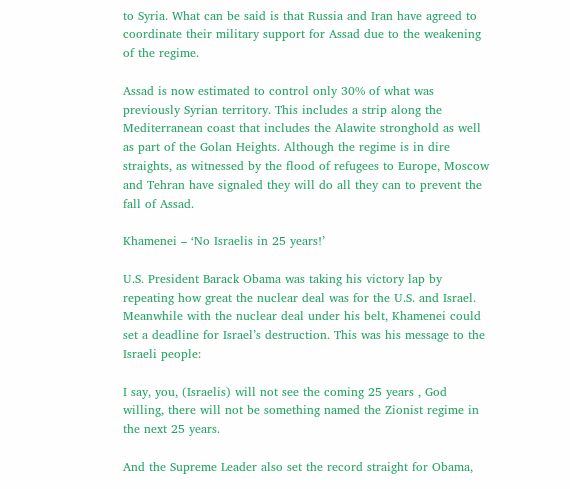to Syria. What can be said is that Russia and Iran have agreed to coordinate their military support for Assad due to the weakening of the regime.

Assad is now estimated to control only 30% of what was previously Syrian territory. This includes a strip along the Mediterranean coast that includes the Alawite stronghold as well as part of the Golan Heights. Although the regime is in dire straights, as witnessed by the flood of refugees to Europe, Moscow and Tehran have signaled they will do all they can to prevent the fall of Assad.

Khamenei – ‘No Israelis in 25 years!’

U.S. President Barack Obama was taking his victory lap by repeating how great the nuclear deal was for the U.S. and Israel. Meanwhile with the nuclear deal under his belt, Khamenei could set a deadline for Israel’s destruction. This was his message to the Israeli people:

I say, you, (Israelis) will not see the coming 25 years , God willing, there will not be something named the Zionist regime in the next 25 years.

And the Supreme Leader also set the record straight for Obama,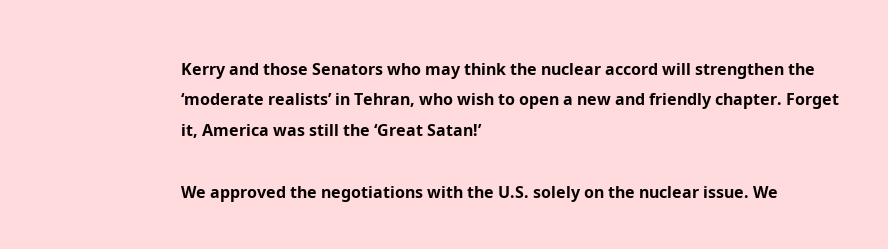Kerry and those Senators who may think the nuclear accord will strengthen the ‘moderate realists’ in Tehran, who wish to open a new and friendly chapter. Forget it, America was still the ‘Great Satan!’

We approved the negotiations with the U.S. solely on the nuclear issue. We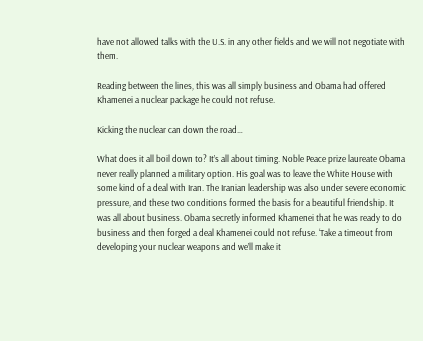have not allowed talks with the U.S. in any other fields and we will not negotiate with them.

Reading between the lines, this was all simply business and Obama had offered Khamenei a nuclear package he could not refuse.

Kicking the nuclear can down the road…

What does it all boil down to? It’s all about timing. Noble Peace prize laureate Obama never really planned a military option. His goal was to leave the White House with some kind of a deal with Iran. The Iranian leadership was also under severe economic pressure, and these two conditions formed the basis for a beautiful friendship. It was all about business. Obama secretly informed Khamenei that he was ready to do business and then forged a deal Khamenei could not refuse. ‘Take a timeout from developing your nuclear weapons and we’ll make it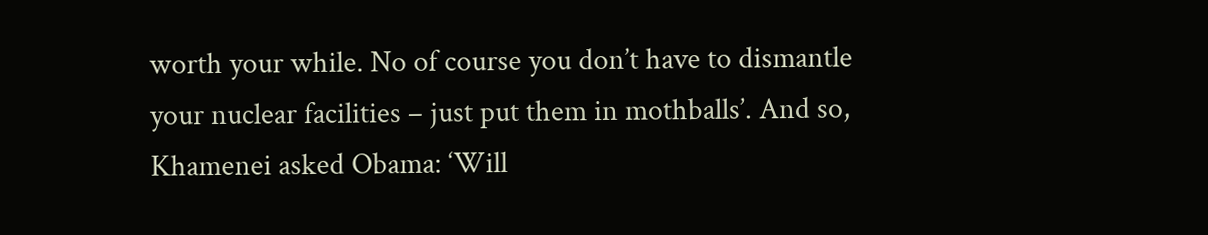worth your while. No of course you don’t have to dismantle your nuclear facilities – just put them in mothballs’. And so, Khamenei asked Obama: ‘Will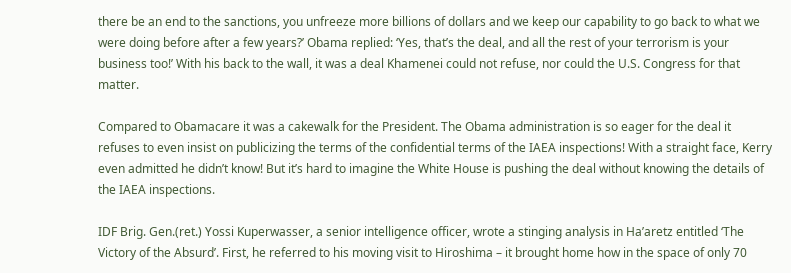there be an end to the sanctions, you unfreeze more billions of dollars and we keep our capability to go back to what we were doing before after a few years?’ Obama replied: ‘Yes, that’s the deal, and all the rest of your terrorism is your business too!’ With his back to the wall, it was a deal Khamenei could not refuse, nor could the U.S. Congress for that matter.

Compared to Obamacare it was a cakewalk for the President. The Obama administration is so eager for the deal it refuses to even insist on publicizing the terms of the confidential terms of the IAEA inspections! With a straight face, Kerry even admitted he didn’t know! But it’s hard to imagine the White House is pushing the deal without knowing the details of the IAEA inspections.

IDF Brig. Gen.(ret.) Yossi Kuperwasser, a senior intelligence officer, wrote a stinging analysis in Ha’aretz entitled ‘The Victory of the Absurd’. First, he referred to his moving visit to Hiroshima – it brought home how in the space of only 70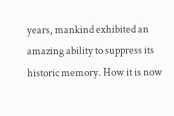years, mankind exhibited an amazing ability to suppress its historic memory. How it is now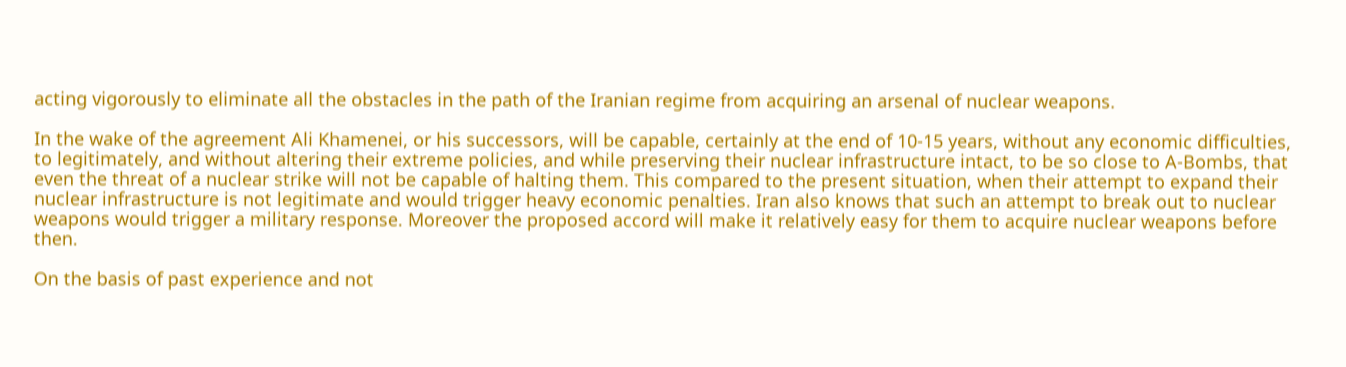acting vigorously to eliminate all the obstacles in the path of the Iranian regime from acquiring an arsenal of nuclear weapons.

In the wake of the agreement Ali Khamenei, or his successors, will be capable, certainly at the end of 10-15 years, without any economic difficulties, to legitimately, and without altering their extreme policies, and while preserving their nuclear infrastructure intact, to be so close to A-Bombs, that even the threat of a nuclear strike will not be capable of halting them. This compared to the present situation, when their attempt to expand their nuclear infrastructure is not legitimate and would trigger heavy economic penalties. Iran also knows that such an attempt to break out to nuclear weapons would trigger a military response. Moreover the proposed accord will make it relatively easy for them to acquire nuclear weapons before then.

On the basis of past experience and not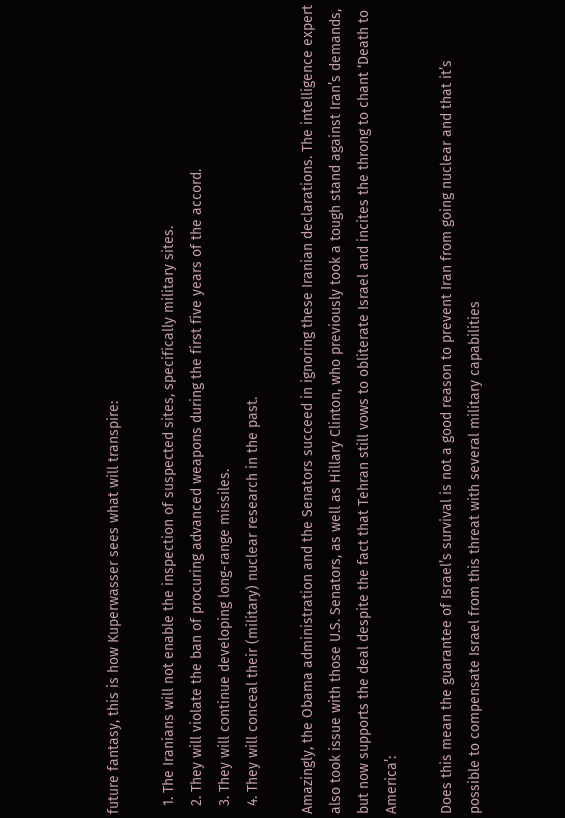future fantasy, this is how Kuperwasser sees what will transpire:

  1. The Iranians will not enable the inspection of suspected sites, specifically military sites.
  2. They will violate the ban of procuring advanced weapons during the first five years of the accord.
  3. They will continue developing long-range missiles.
  4. They will conceal their (military) nuclear research in the past.

Amazingly, the Obama administration and the Senators succeed in ignoring these Iranian declarations. The intelligence expert also took issue with those U.S. Senators, as well as Hillary Clinton, who previously took a tough stand against Iran’s demands, but now supports the deal despite the fact that Tehran still vows to obliterate Israel and incites the throng to chant ‘Death to America’:

Does this mean the guarantee of Israel’s survival is not a good reason to prevent Iran from going nuclear and that it’s possible to compensate Israel from this threat with several military capabilities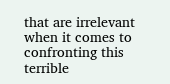that are irrelevant when it comes to confronting this terrible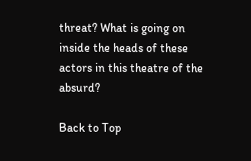threat? What is going on inside the heads of these actors in this theatre of the absurd?

Back to Top